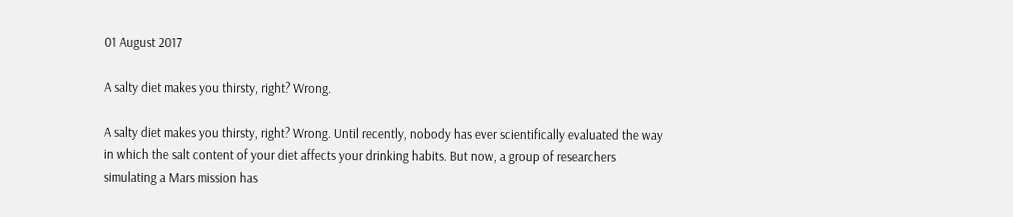01 August 2017

A salty diet makes you thirsty, right? Wrong.

A salty diet makes you thirsty, right? Wrong. Until recently, nobody has ever scientifically evaluated the way in which the salt content of your diet affects your drinking habits. But now, a group of researchers simulating a Mars mission has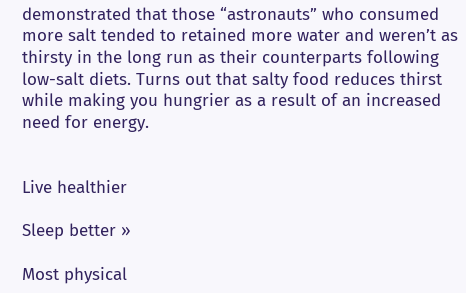demonstrated that those “astronauts” who consumed more salt tended to retained more water and weren’t as thirsty in the long run as their counterparts following low-salt diets. Turns out that salty food reduces thirst while making you hungrier as a result of an increased need for energy.


Live healthier

Sleep better »

Most physical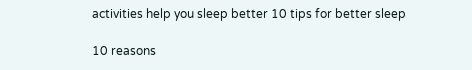activities help you sleep better 10 tips for better sleep

10 reasons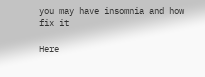you may have insomnia and how fix it

Here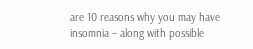are 10 reasons why you may have insomnia – along with possible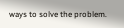ways to solve the problem.